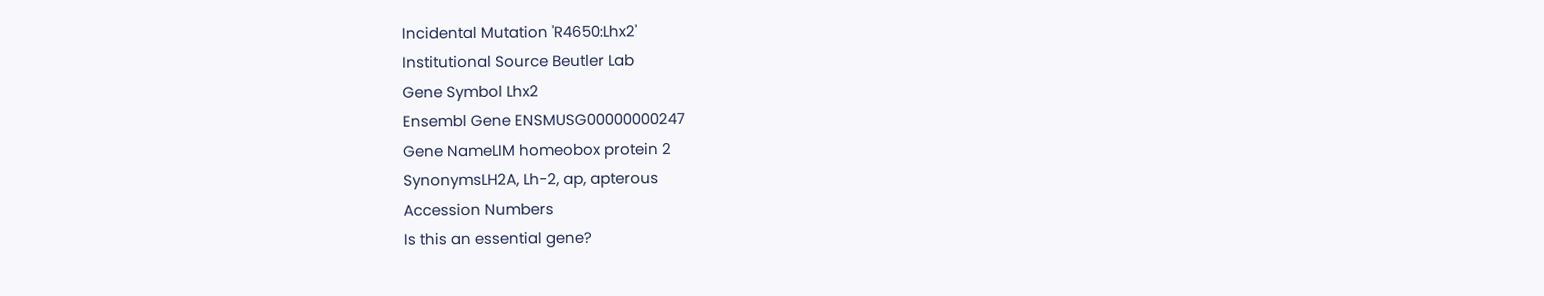Incidental Mutation 'R4650:Lhx2'
Institutional Source Beutler Lab
Gene Symbol Lhx2
Ensembl Gene ENSMUSG00000000247
Gene NameLIM homeobox protein 2
SynonymsLH2A, Lh-2, ap, apterous
Accession Numbers
Is this an essential gene?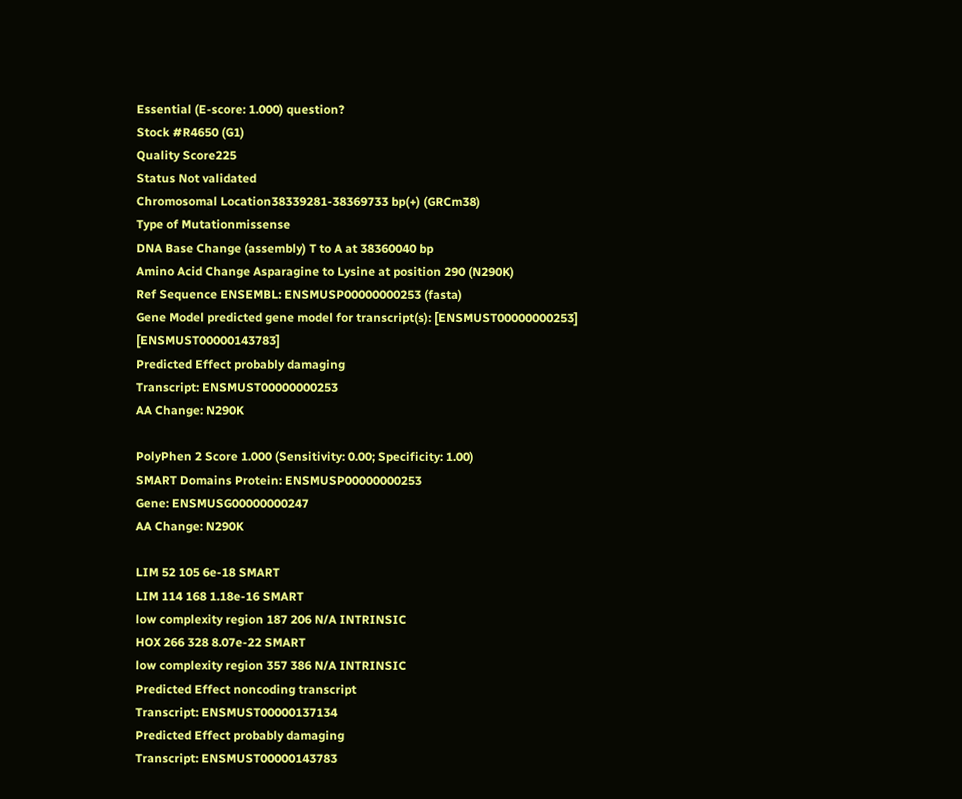Essential (E-score: 1.000) question?
Stock #R4650 (G1)
Quality Score225
Status Not validated
Chromosomal Location38339281-38369733 bp(+) (GRCm38)
Type of Mutationmissense
DNA Base Change (assembly) T to A at 38360040 bp
Amino Acid Change Asparagine to Lysine at position 290 (N290K)
Ref Sequence ENSEMBL: ENSMUSP00000000253 (fasta)
Gene Model predicted gene model for transcript(s): [ENSMUST00000000253] [ENSMUST00000143783]
Predicted Effect probably damaging
Transcript: ENSMUST00000000253
AA Change: N290K

PolyPhen 2 Score 1.000 (Sensitivity: 0.00; Specificity: 1.00)
SMART Domains Protein: ENSMUSP00000000253
Gene: ENSMUSG00000000247
AA Change: N290K

LIM 52 105 6e-18 SMART
LIM 114 168 1.18e-16 SMART
low complexity region 187 206 N/A INTRINSIC
HOX 266 328 8.07e-22 SMART
low complexity region 357 386 N/A INTRINSIC
Predicted Effect noncoding transcript
Transcript: ENSMUST00000137134
Predicted Effect probably damaging
Transcript: ENSMUST00000143783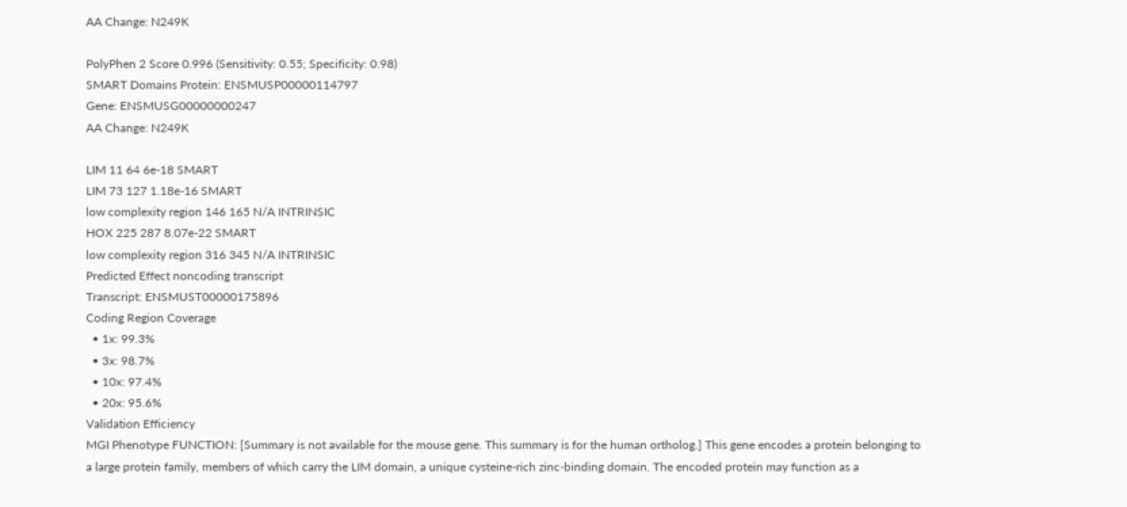AA Change: N249K

PolyPhen 2 Score 0.996 (Sensitivity: 0.55; Specificity: 0.98)
SMART Domains Protein: ENSMUSP00000114797
Gene: ENSMUSG00000000247
AA Change: N249K

LIM 11 64 6e-18 SMART
LIM 73 127 1.18e-16 SMART
low complexity region 146 165 N/A INTRINSIC
HOX 225 287 8.07e-22 SMART
low complexity region 316 345 N/A INTRINSIC
Predicted Effect noncoding transcript
Transcript: ENSMUST00000175896
Coding Region Coverage
  • 1x: 99.3%
  • 3x: 98.7%
  • 10x: 97.4%
  • 20x: 95.6%
Validation Efficiency
MGI Phenotype FUNCTION: [Summary is not available for the mouse gene. This summary is for the human ortholog.] This gene encodes a protein belonging to a large protein family, members of which carry the LIM domain, a unique cysteine-rich zinc-binding domain. The encoded protein may function as a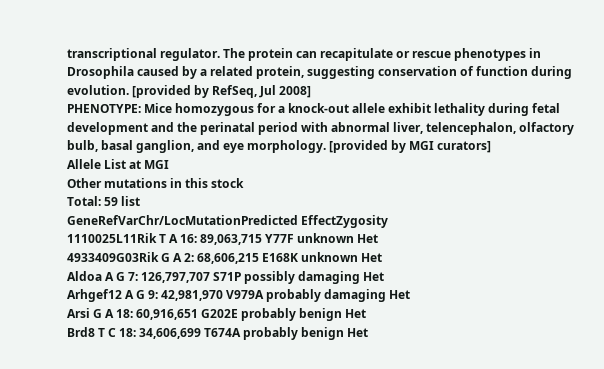transcriptional regulator. The protein can recapitulate or rescue phenotypes in Drosophila caused by a related protein, suggesting conservation of function during evolution. [provided by RefSeq, Jul 2008]
PHENOTYPE: Mice homozygous for a knock-out allele exhibit lethality during fetal development and the perinatal period with abnormal liver, telencephalon, olfactory bulb, basal ganglion, and eye morphology. [provided by MGI curators]
Allele List at MGI
Other mutations in this stock
Total: 59 list
GeneRefVarChr/LocMutationPredicted EffectZygosity
1110025L11Rik T A 16: 89,063,715 Y77F unknown Het
4933409G03Rik G A 2: 68,606,215 E168K unknown Het
Aldoa A G 7: 126,797,707 S71P possibly damaging Het
Arhgef12 A G 9: 42,981,970 V979A probably damaging Het
Arsi G A 18: 60,916,651 G202E probably benign Het
Brd8 T C 18: 34,606,699 T674A probably benign Het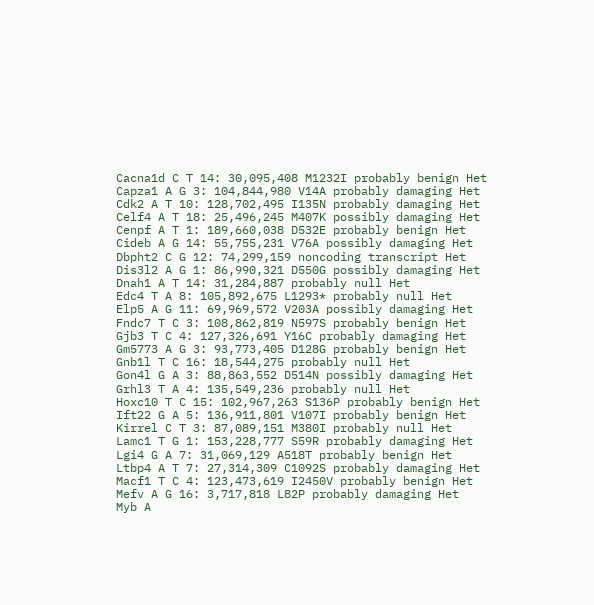Cacna1d C T 14: 30,095,408 M1232I probably benign Het
Capza1 A G 3: 104,844,980 V14A probably damaging Het
Cdk2 A T 10: 128,702,495 I135N probably damaging Het
Celf4 A T 18: 25,496,245 M407K possibly damaging Het
Cenpf A T 1: 189,660,038 D532E probably benign Het
Cideb A G 14: 55,755,231 V76A possibly damaging Het
Dbpht2 C G 12: 74,299,159 noncoding transcript Het
Dis3l2 A G 1: 86,990,321 D550G possibly damaging Het
Dnah1 A T 14: 31,284,887 probably null Het
Edc4 T A 8: 105,892,675 L1293* probably null Het
Elp5 A G 11: 69,969,572 V203A possibly damaging Het
Fndc7 T C 3: 108,862,819 N597S probably benign Het
Gjb3 T C 4: 127,326,691 Y16C probably damaging Het
Gm5773 A G 3: 93,773,405 D128G probably benign Het
Gnb1l T C 16: 18,544,275 probably null Het
Gon4l G A 3: 88,863,552 D514N possibly damaging Het
Grhl3 T A 4: 135,549,236 probably null Het
Hoxc10 T C 15: 102,967,263 S136P probably benign Het
Ift22 G A 5: 136,911,801 V107I probably benign Het
Kirrel C T 3: 87,089,151 M380I probably null Het
Lamc1 T G 1: 153,228,777 S59R probably damaging Het
Lgi4 G A 7: 31,069,129 A518T probably benign Het
Ltbp4 A T 7: 27,314,309 C1092S probably damaging Het
Macf1 T C 4: 123,473,619 I2450V probably benign Het
Mefv A G 16: 3,717,818 L82P probably damaging Het
Myb A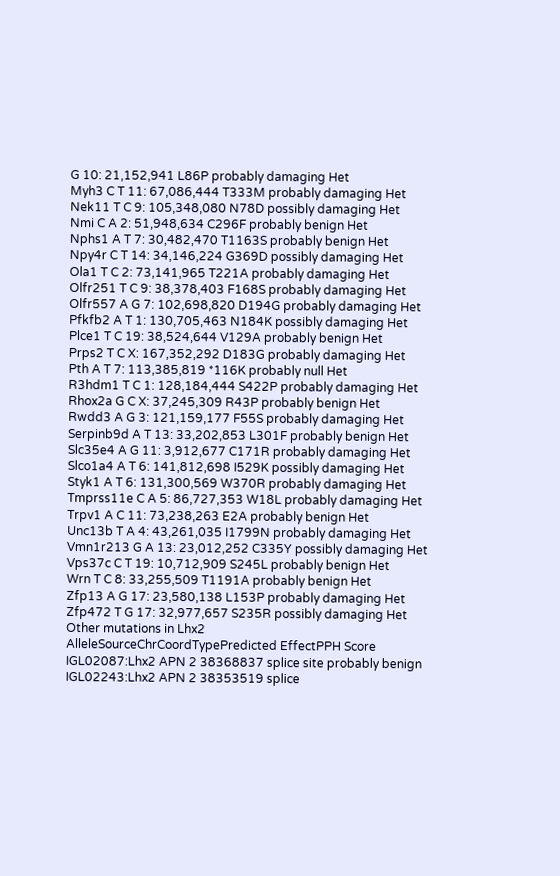G 10: 21,152,941 L86P probably damaging Het
Myh3 C T 11: 67,086,444 T333M probably damaging Het
Nek11 T C 9: 105,348,080 N78D possibly damaging Het
Nmi C A 2: 51,948,634 C296F probably benign Het
Nphs1 A T 7: 30,482,470 T1163S probably benign Het
Npy4r C T 14: 34,146,224 G369D possibly damaging Het
Ola1 T C 2: 73,141,965 T221A probably damaging Het
Olfr251 T C 9: 38,378,403 F168S probably damaging Het
Olfr557 A G 7: 102,698,820 D194G probably damaging Het
Pfkfb2 A T 1: 130,705,463 N184K possibly damaging Het
Plce1 T C 19: 38,524,644 V129A probably benign Het
Prps2 T C X: 167,352,292 D183G probably damaging Het
Pth A T 7: 113,385,819 *116K probably null Het
R3hdm1 T C 1: 128,184,444 S422P probably damaging Het
Rhox2a G C X: 37,245,309 R43P probably benign Het
Rwdd3 A G 3: 121,159,177 F55S probably damaging Het
Serpinb9d A T 13: 33,202,853 L301F probably benign Het
Slc35e4 A G 11: 3,912,677 C171R probably damaging Het
Slco1a4 A T 6: 141,812,698 I529K possibly damaging Het
Styk1 A T 6: 131,300,569 W370R probably damaging Het
Tmprss11e C A 5: 86,727,353 W18L probably damaging Het
Trpv1 A C 11: 73,238,263 E2A probably benign Het
Unc13b T A 4: 43,261,035 I1799N probably damaging Het
Vmn1r213 G A 13: 23,012,252 C335Y possibly damaging Het
Vps37c C T 19: 10,712,909 S245L probably benign Het
Wrn T C 8: 33,255,509 T1191A probably benign Het
Zfp13 A G 17: 23,580,138 L153P probably damaging Het
Zfp472 T G 17: 32,977,657 S235R possibly damaging Het
Other mutations in Lhx2
AlleleSourceChrCoordTypePredicted EffectPPH Score
IGL02087:Lhx2 APN 2 38368837 splice site probably benign
IGL02243:Lhx2 APN 2 38353519 splice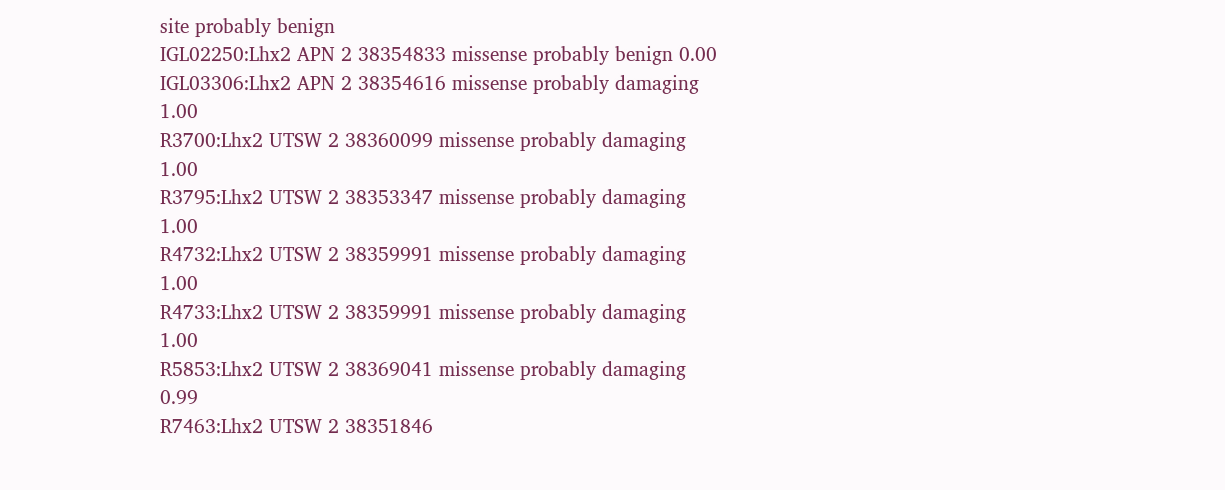site probably benign
IGL02250:Lhx2 APN 2 38354833 missense probably benign 0.00
IGL03306:Lhx2 APN 2 38354616 missense probably damaging 1.00
R3700:Lhx2 UTSW 2 38360099 missense probably damaging 1.00
R3795:Lhx2 UTSW 2 38353347 missense probably damaging 1.00
R4732:Lhx2 UTSW 2 38359991 missense probably damaging 1.00
R4733:Lhx2 UTSW 2 38359991 missense probably damaging 1.00
R5853:Lhx2 UTSW 2 38369041 missense probably damaging 0.99
R7463:Lhx2 UTSW 2 38351846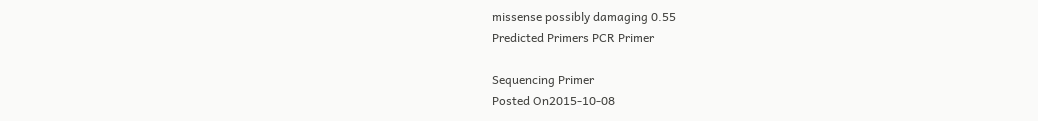missense possibly damaging 0.55
Predicted Primers PCR Primer

Sequencing Primer
Posted On2015-10-08